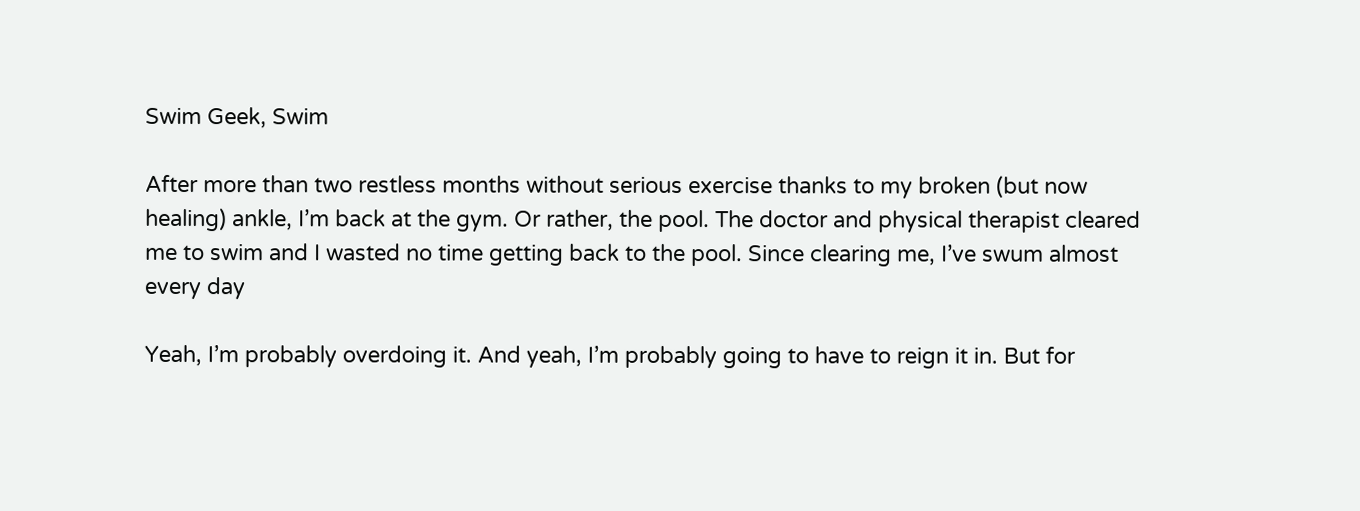Swim Geek, Swim

After more than two restless months without serious exercise thanks to my broken (but now healing) ankle, I’m back at the gym. Or rather, the pool. The doctor and physical therapist cleared me to swim and I wasted no time getting back to the pool. Since clearing me, I’ve swum almost every day

Yeah, I’m probably overdoing it. And yeah, I’m probably going to have to reign it in. But for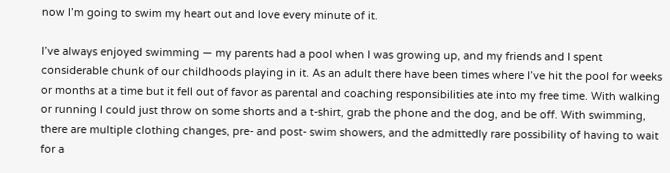now I’m going to swim my heart out and love every minute of it.

I’ve always enjoyed swimming — my parents had a pool when I was growing up, and my friends and I spent considerable chunk of our childhoods playing in it. As an adult there have been times where I’ve hit the pool for weeks or months at a time but it fell out of favor as parental and coaching responsibilities ate into my free time. With walking or running I could just throw on some shorts and a t-shirt, grab the phone and the dog, and be off. With swimming, there are multiple clothing changes, pre- and post- swim showers, and the admittedly rare possibility of having to wait for a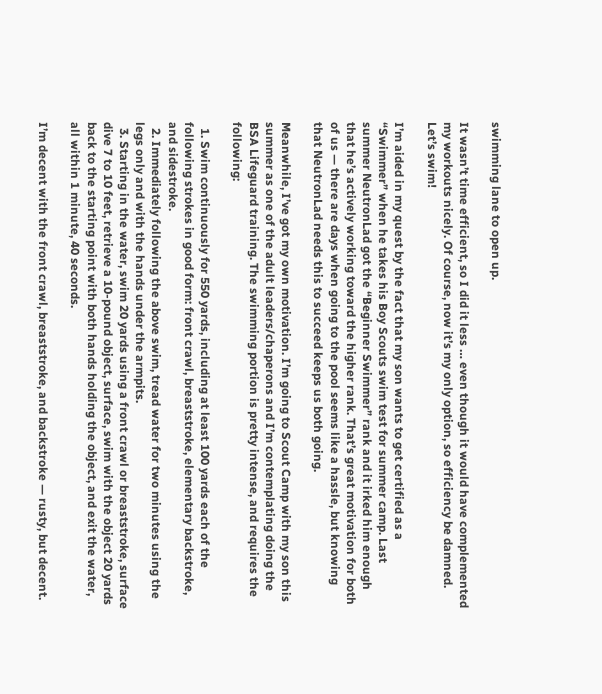swimming lane to open up.

It wasn’t time efficient, so I did it less … even though it would have complemented my workouts nicely. Of course, now it’s my only option, so efficiency be damned. Let’s swim!

I’m aided in my quest by the fact that my son wants to get certified as a “Swimmer” when he takes his Boy Scouts swim test for summer camp. Last summer NeutronLad got the “Beginner Swimmer” rank and it irked him enough that he’s actively working toward the higher rank. That’s great motivation for both of us — there are days when going to the pool seems like a hassle, but knowing that NeutronLad needs this to succeed keeps us both going.

Meanwhile, I’ve got my own motivation. I’m going to Scout Camp with my son this summer as one of the adult leaders/chaperons and I’m contemplating doing the BSA Lifeguard training. The swimming portion is pretty intense, and requires the following:

  1. Swim continuously for 550 yards, including at least 100 yards each of the following strokes in good form: front crawl, breaststroke, elementary backstroke, and sidestroke.
  2. Immediately following the above swim, tread water for two minutes using the legs only and with the hands under the armpits.
  3. Starting in the water, swim 20 yards using a front crawl or breaststroke, surface dive 7 to 10 feet, retrieve a 10-pound object, surface, swim with the object 20 yards back to the starting point with both hands holding the object, and exit the water, all within 1 minute, 40 seconds.

I’m decent with the front crawl, breaststroke, and backstroke — rusty, but decent.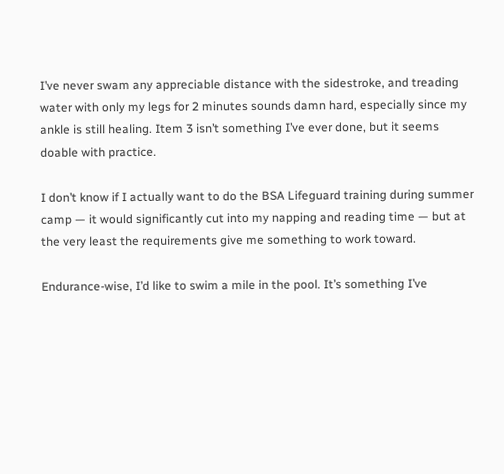I’ve never swam any appreciable distance with the sidestroke, and treading water with only my legs for 2 minutes sounds damn hard, especially since my ankle is still healing. Item 3 isn’t something I’ve ever done, but it seems doable with practice.

I don’t know if I actually want to do the BSA Lifeguard training during summer camp — it would significantly cut into my napping and reading time — but at the very least the requirements give me something to work toward.

Endurance-wise, I’d like to swim a mile in the pool. It’s something I’ve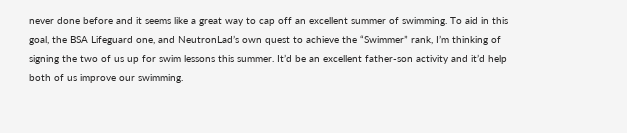never done before and it seems like a great way to cap off an excellent summer of swimming. To aid in this goal, the BSA Lifeguard one, and NeutronLad’s own quest to achieve the “Swimmer” rank, I’m thinking of signing the two of us up for swim lessons this summer. It’d be an excellent father-son activity and it’d help both of us improve our swimming.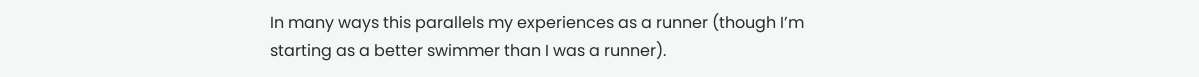In many ways this parallels my experiences as a runner (though I’m starting as a better swimmer than I was a runner).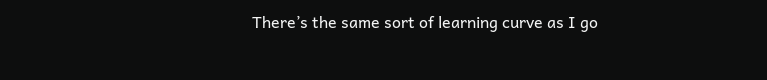There’s the same sort of learning curve as I go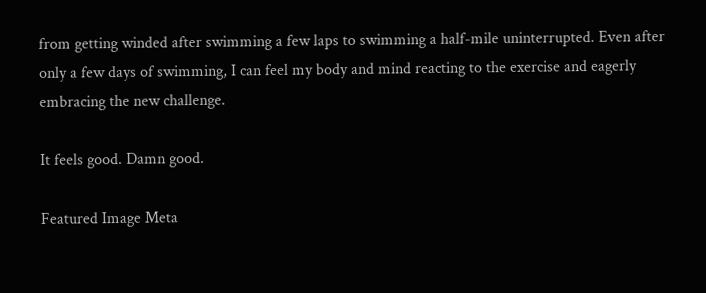from getting winded after swimming a few laps to swimming a half-mile uninterrupted. Even after only a few days of swimming, I can feel my body and mind reacting to the exercise and eagerly embracing the new challenge.

It feels good. Damn good.

Featured Image Meta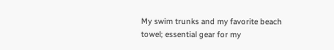My swim trunks and my favorite beach towel; essential gear for my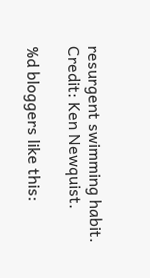resurgent swimming habit. Credit: Ken Newquist.

%d bloggers like this: